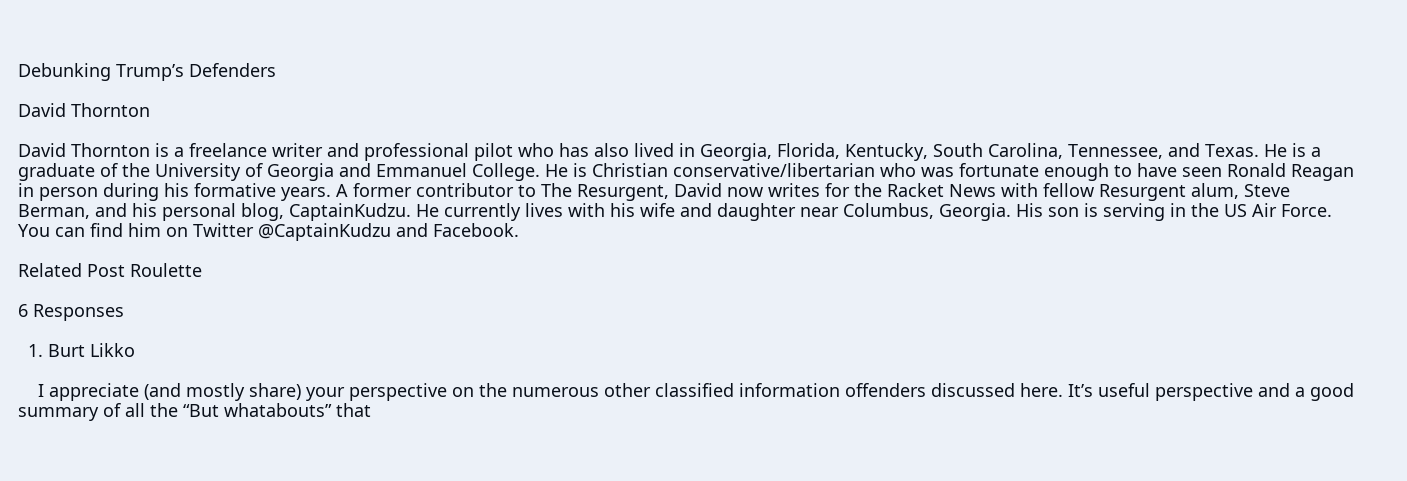Debunking Trump’s Defenders

David Thornton

David Thornton is a freelance writer and professional pilot who has also lived in Georgia, Florida, Kentucky, South Carolina, Tennessee, and Texas. He is a graduate of the University of Georgia and Emmanuel College. He is Christian conservative/libertarian who was fortunate enough to have seen Ronald Reagan in person during his formative years. A former contributor to The Resurgent, David now writes for the Racket News with fellow Resurgent alum, Steve Berman, and his personal blog, CaptainKudzu. He currently lives with his wife and daughter near Columbus, Georgia. His son is serving in the US Air Force. You can find him on Twitter @CaptainKudzu and Facebook.

Related Post Roulette

6 Responses

  1. Burt Likko

    I appreciate (and mostly share) your perspective on the numerous other classified information offenders discussed here. It’s useful perspective and a good summary of all the “But whatabouts” that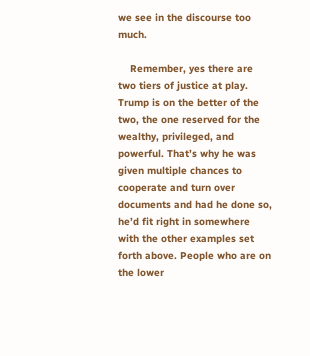we see in the discourse too much.

    Remember, yes there are two tiers of justice at play. Trump is on the better of the two, the one reserved for the wealthy, privileged, and powerful. That’s why he was given multiple chances to cooperate and turn over documents and had he done so, he’d fit right in somewhere with the other examples set forth above. People who are on the lower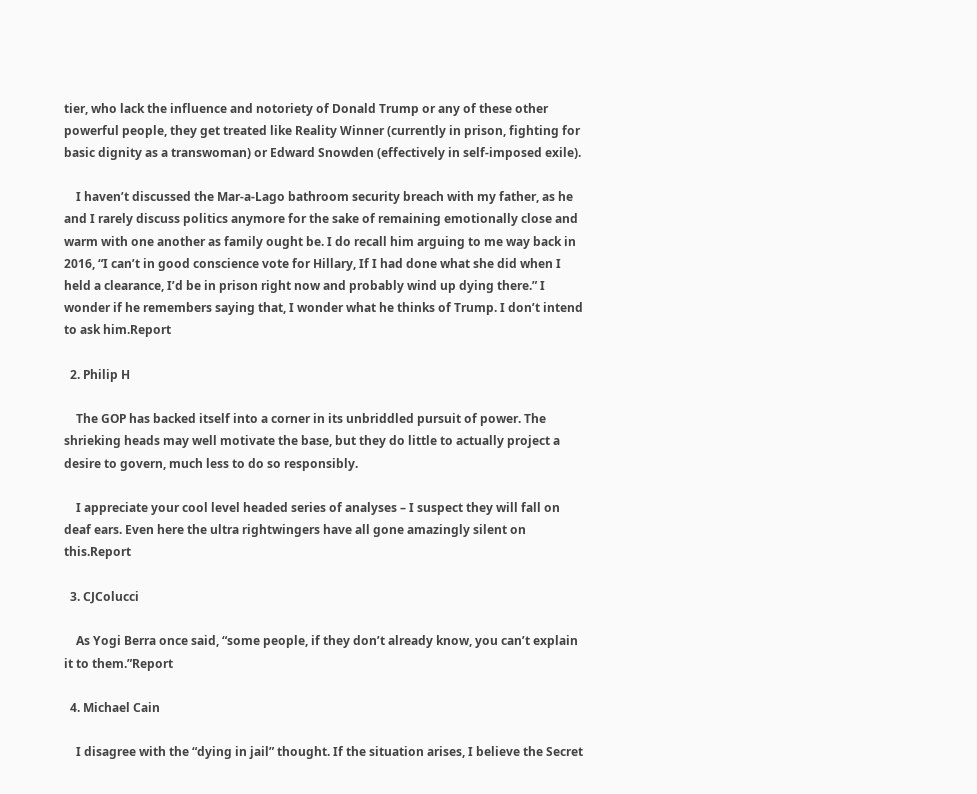tier, who lack the influence and notoriety of Donald Trump or any of these other powerful people, they get treated like Reality Winner (currently in prison, fighting for basic dignity as a transwoman) or Edward Snowden (effectively in self-imposed exile).

    I haven’t discussed the Mar-a-Lago bathroom security breach with my father, as he and I rarely discuss politics anymore for the sake of remaining emotionally close and warm with one another as family ought be. I do recall him arguing to me way back in 2016, “I can’t in good conscience vote for Hillary, If I had done what she did when I held a clearance, I’d be in prison right now and probably wind up dying there.” I wonder if he remembers saying that, I wonder what he thinks of Trump. I don’t intend to ask him.Report

  2. Philip H

    The GOP has backed itself into a corner in its unbriddled pursuit of power. The shrieking heads may well motivate the base, but they do little to actually project a desire to govern, much less to do so responsibly.

    I appreciate your cool level headed series of analyses – I suspect they will fall on deaf ears. Even here the ultra rightwingers have all gone amazingly silent on this.Report

  3. CJColucci

    As Yogi Berra once said, “some people, if they don’t already know, you can’t explain it to them.”Report

  4. Michael Cain

    I disagree with the “dying in jail” thought. If the situation arises, I believe the Secret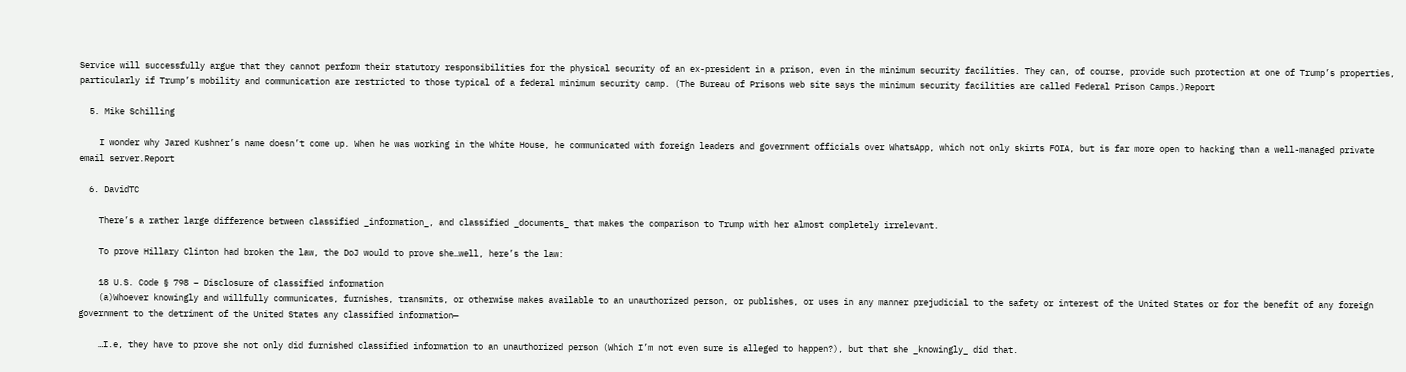Service will successfully argue that they cannot perform their statutory responsibilities for the physical security of an ex-president in a prison, even in the minimum security facilities. They can, of course, provide such protection at one of Trump’s properties, particularly if Trump’s mobility and communication are restricted to those typical of a federal minimum security camp. (The Bureau of Prisons web site says the minimum security facilities are called Federal Prison Camps.)Report

  5. Mike Schilling

    I wonder why Jared Kushner’s name doesn’t come up. When he was working in the White House, he communicated with foreign leaders and government officials over WhatsApp, which not only skirts FOIA, but is far more open to hacking than a well-managed private email server.Report

  6. DavidTC

    There’s a rather large difference between classified _information_, and classified _documents_ that makes the comparison to Trump with her almost completely irrelevant.

    To prove Hillary Clinton had broken the law, the DoJ would to prove she…well, here’s the law:

    18 U.S. Code § 798 – Disclosure of classified information
    (a)Whoever knowingly and willfully communicates, furnishes, transmits, or otherwise makes available to an unauthorized person, or publishes, or uses in any manner prejudicial to the safety or interest of the United States or for the benefit of any foreign government to the detriment of the United States any classified information—

    …I.e, they have to prove she not only did furnished classified information to an unauthorized person (Which I’m not even sure is alleged to happen?), but that she _knowingly_ did that.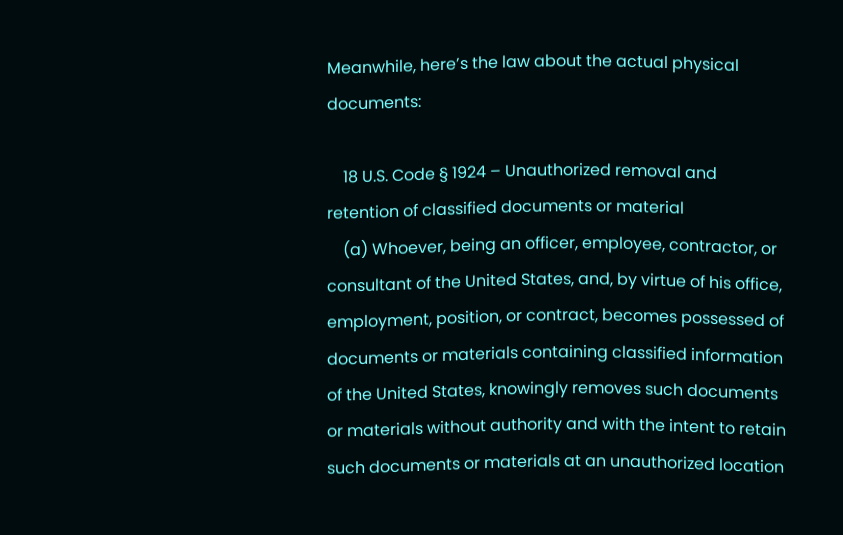Meanwhile, here’s the law about the actual physical documents:

    18 U.S. Code § 1924 – Unauthorized removal and retention of classified documents or material
    (a) Whoever, being an officer, employee, contractor, or consultant of the United States, and, by virtue of his office, employment, position, or contract, becomes possessed of documents or materials containing classified information of the United States, knowingly removes such documents or materials without authority and with the intent to retain such documents or materials at an unauthorized location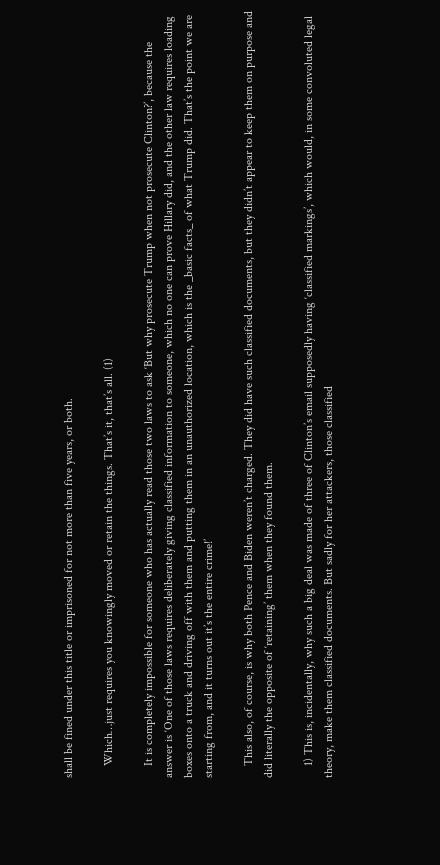shall be fined under this title or imprisoned for not more than five years, or both.

    Which…just requires you knowingly moved or retain the things. That’s it, that’s all. (1)

    It is completely impossible for someone who has actually read those two laws to ask ‘But why prosecute Trump when not prosecute Clinton?’, because the answer is ‘One of those laws requires deliberately giving classified information to someone, which no one can prove Hillary did, and the other law requires loading boxes onto a truck and driving off with them and putting them in an unauthorized location, which is the _basic facts_ of what Trump did. That’s the point we are starting from, and it turns out it’s the entire crime!’

    This also, of course, is why both Pence and Biden weren’t charged. They did have such classified documents, but they didn’t appear to keep them on purpose and did literally the opposite of ‘retaining’ them when they found them.

    1) This is, incidentally, why such a big deal was made of three of Clinton’s email supposedly having ‘classified markings’, which would, in some convoluted legal theory, make them classified documents. But sadly for her attackers, those classified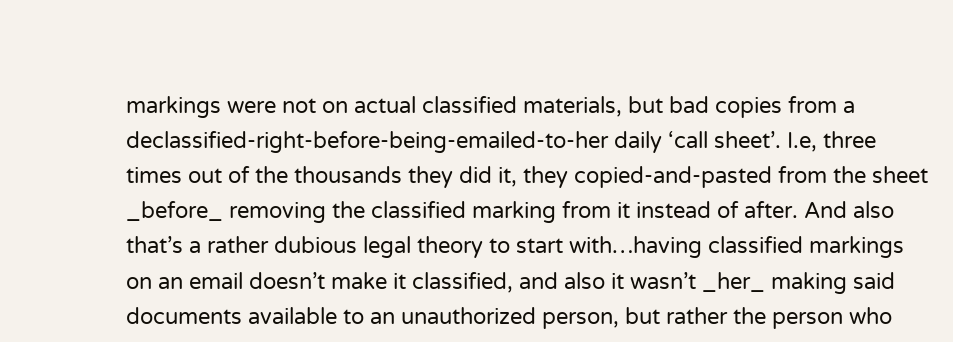markings were not on actual classified materials, but bad copies from a declassified-right-before-being-emailed-to-her daily ‘call sheet’. I.e, three times out of the thousands they did it, they copied-and-pasted from the sheet _before_ removing the classified marking from it instead of after. And also that’s a rather dubious legal theory to start with…having classified markings on an email doesn’t make it classified, and also it wasn’t _her_ making said documents available to an unauthorized person, but rather the person who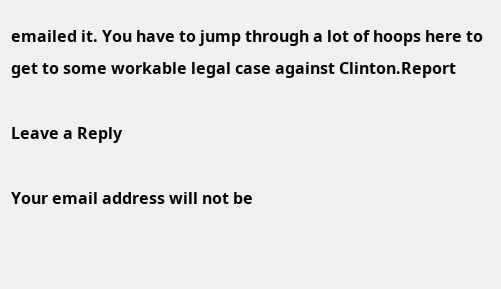emailed it. You have to jump through a lot of hoops here to get to some workable legal case against Clinton.Report

Leave a Reply

Your email address will not be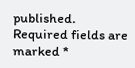published. Required fields are marked *